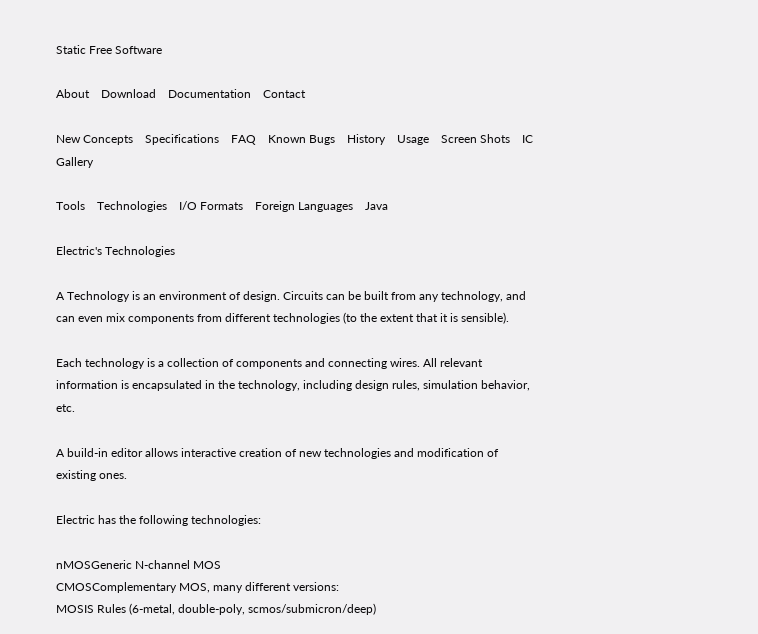Static Free Software

About    Download    Documentation    Contact

New Concepts    Specifications    FAQ    Known Bugs    History    Usage    Screen Shots    IC Gallery

Tools    Technologies    I/O Formats    Foreign Languages    Java

Electric's Technologies

A Technology is an environment of design. Circuits can be built from any technology, and can even mix components from different technologies (to the extent that it is sensible).

Each technology is a collection of components and connecting wires. All relevant information is encapsulated in the technology, including design rules, simulation behavior, etc.

A build-in editor allows interactive creation of new technologies and modification of existing ones.

Electric has the following technologies:

nMOSGeneric N-channel MOS
CMOSComplementary MOS, many different versions:
MOSIS Rules (6-metal, double-poly, scmos/submicron/deep)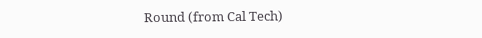Round (from Cal Tech)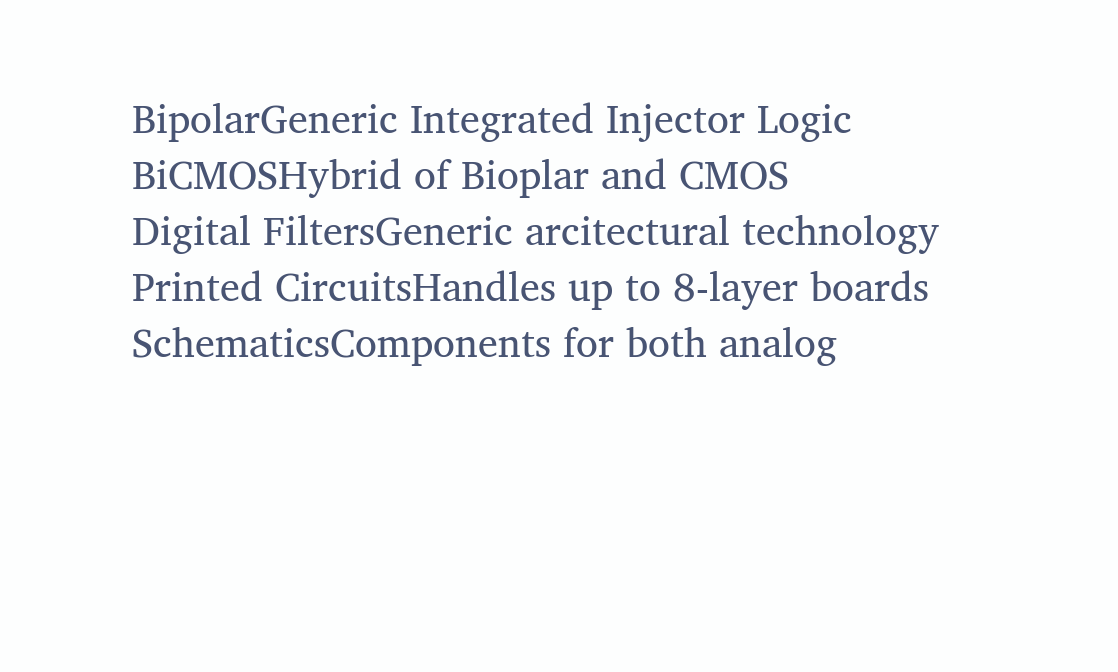BipolarGeneric Integrated Injector Logic
BiCMOSHybrid of Bioplar and CMOS
Digital FiltersGeneric arcitectural technology
Printed CircuitsHandles up to 8-layer boards
SchematicsComponents for both analog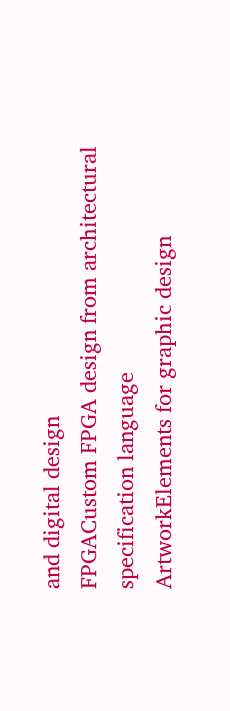and digital design
FPGACustom FPGA design from architectural
specification language
ArtworkElements for graphic design